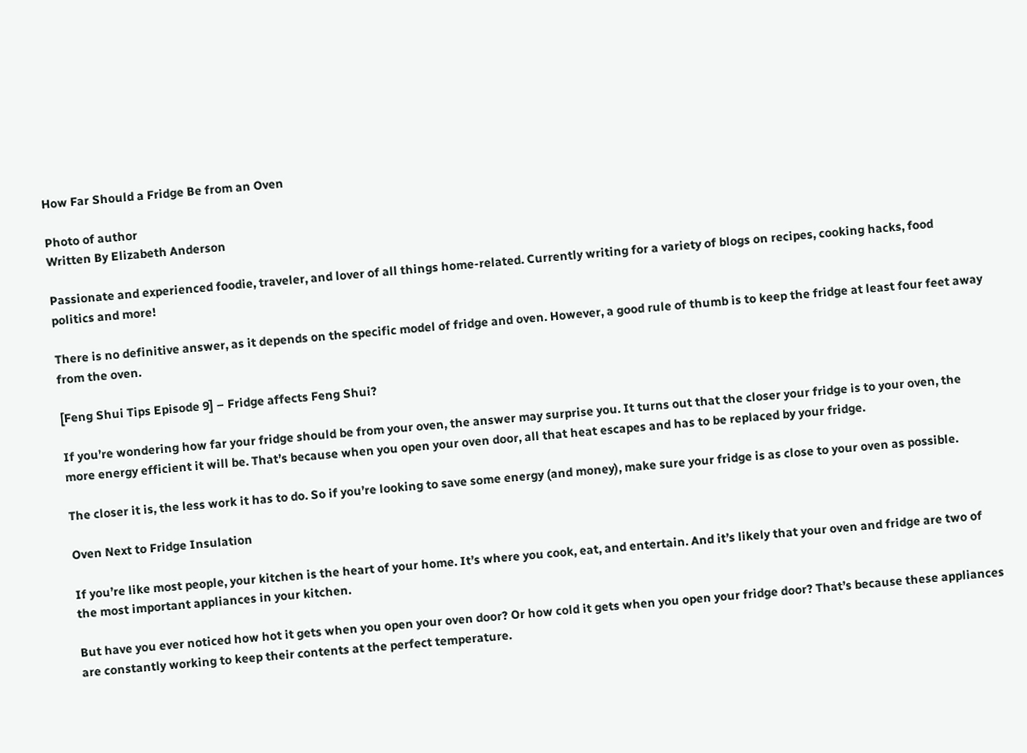How Far Should a Fridge Be from an Oven

Photo of author
Written By Elizabeth Anderson

Passionate and experienced foodie, traveler, and lover of all things home-related. Currently writing for a variety of blogs on recipes, cooking hacks, food politics and more!

There is no definitive answer, as it depends on the specific model of fridge and oven. However, a good rule of thumb is to keep the fridge at least four feet away from the oven.

[Feng Shui Tips Episode 9] – Fridge affects Feng Shui?

If you’re wondering how far your fridge should be from your oven, the answer may surprise you. It turns out that the closer your fridge is to your oven, the more energy efficient it will be. That’s because when you open your oven door, all that heat escapes and has to be replaced by your fridge.

The closer it is, the less work it has to do. So if you’re looking to save some energy (and money), make sure your fridge is as close to your oven as possible.

Oven Next to Fridge Insulation

If you’re like most people, your kitchen is the heart of your home. It’s where you cook, eat, and entertain. And it’s likely that your oven and fridge are two of the most important appliances in your kitchen.

But have you ever noticed how hot it gets when you open your oven door? Or how cold it gets when you open your fridge door? That’s because these appliances are constantly working to keep their contents at the perfect temperature.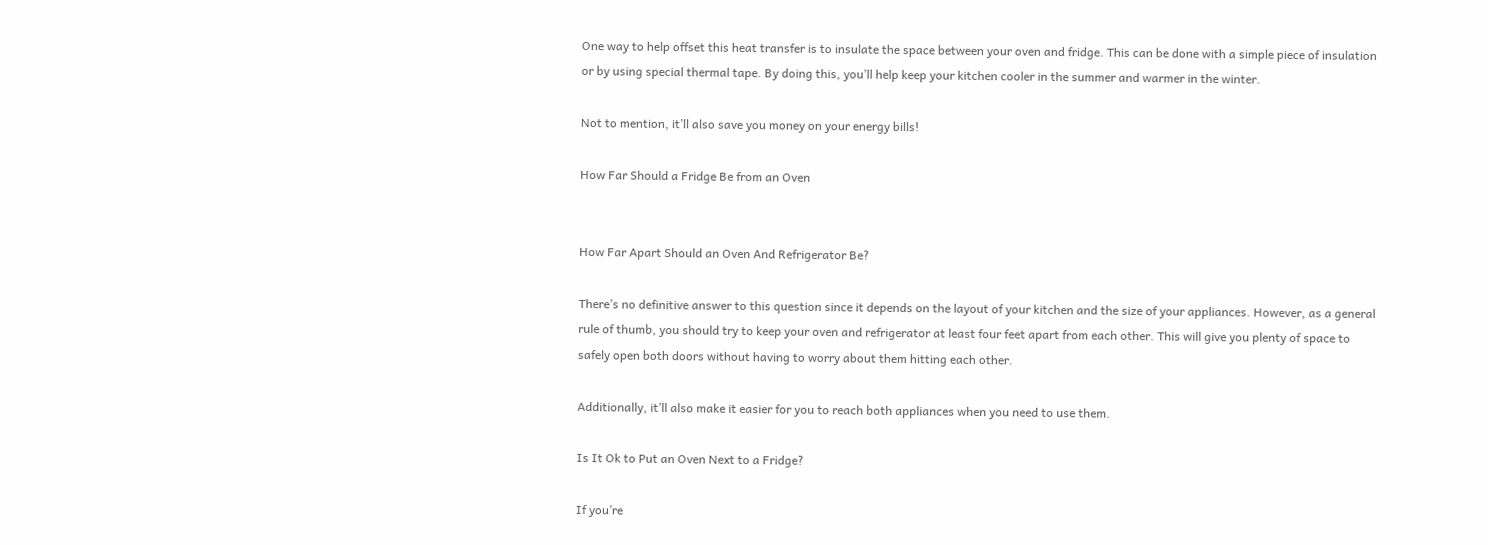One way to help offset this heat transfer is to insulate the space between your oven and fridge. This can be done with a simple piece of insulation or by using special thermal tape. By doing this, you’ll help keep your kitchen cooler in the summer and warmer in the winter.

Not to mention, it’ll also save you money on your energy bills!

How Far Should a Fridge Be from an Oven


How Far Apart Should an Oven And Refrigerator Be?

There’s no definitive answer to this question since it depends on the layout of your kitchen and the size of your appliances. However, as a general rule of thumb, you should try to keep your oven and refrigerator at least four feet apart from each other. This will give you plenty of space to safely open both doors without having to worry about them hitting each other.

Additionally, it’ll also make it easier for you to reach both appliances when you need to use them.

Is It Ok to Put an Oven Next to a Fridge?

If you’re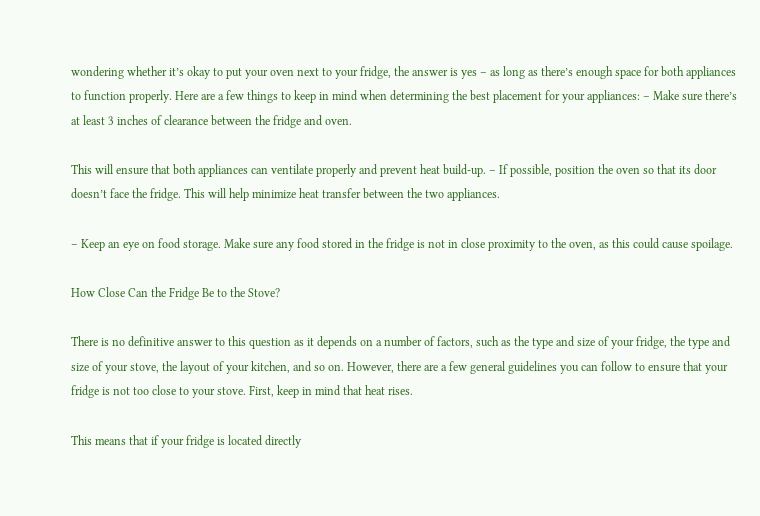wondering whether it’s okay to put your oven next to your fridge, the answer is yes – as long as there’s enough space for both appliances to function properly. Here are a few things to keep in mind when determining the best placement for your appliances: – Make sure there’s at least 3 inches of clearance between the fridge and oven.

This will ensure that both appliances can ventilate properly and prevent heat build-up. – If possible, position the oven so that its door doesn’t face the fridge. This will help minimize heat transfer between the two appliances.

– Keep an eye on food storage. Make sure any food stored in the fridge is not in close proximity to the oven, as this could cause spoilage.

How Close Can the Fridge Be to the Stove?

There is no definitive answer to this question as it depends on a number of factors, such as the type and size of your fridge, the type and size of your stove, the layout of your kitchen, and so on. However, there are a few general guidelines you can follow to ensure that your fridge is not too close to your stove. First, keep in mind that heat rises.

This means that if your fridge is located directly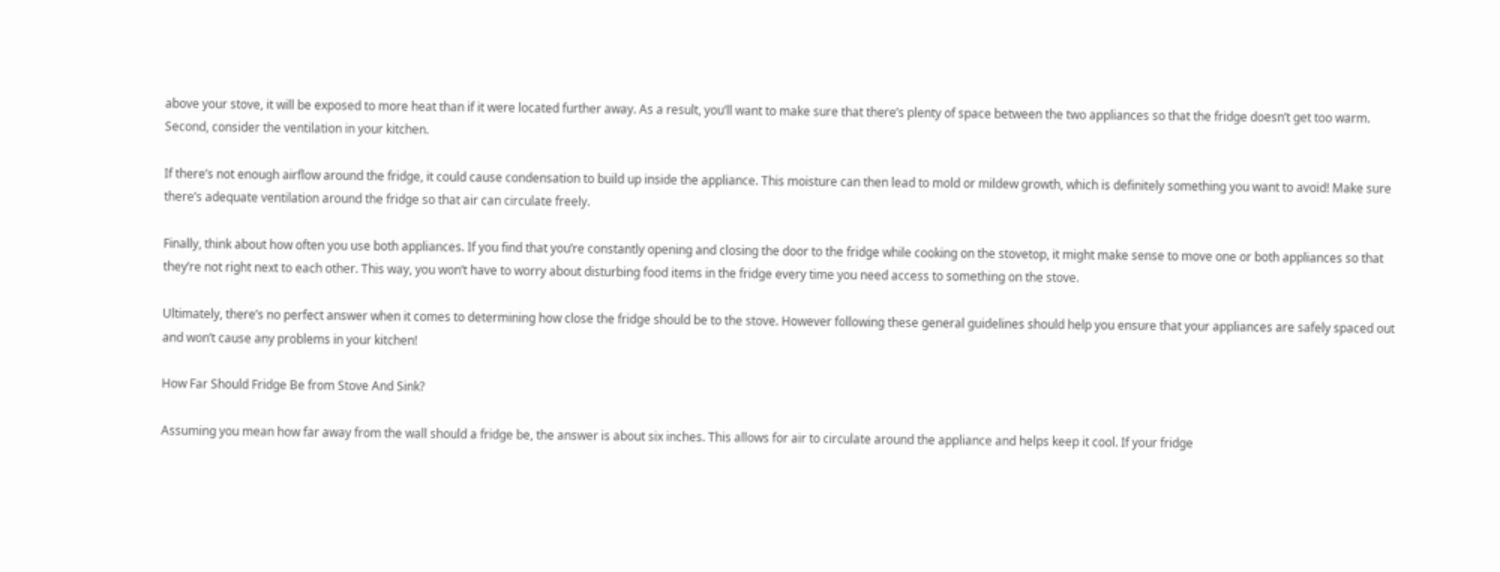above your stove, it will be exposed to more heat than if it were located further away. As a result, you’ll want to make sure that there’s plenty of space between the two appliances so that the fridge doesn’t get too warm. Second, consider the ventilation in your kitchen.

If there’s not enough airflow around the fridge, it could cause condensation to build up inside the appliance. This moisture can then lead to mold or mildew growth, which is definitely something you want to avoid! Make sure there’s adequate ventilation around the fridge so that air can circulate freely.

Finally, think about how often you use both appliances. If you find that you’re constantly opening and closing the door to the fridge while cooking on the stovetop, it might make sense to move one or both appliances so that they’re not right next to each other. This way, you won’t have to worry about disturbing food items in the fridge every time you need access to something on the stove.

Ultimately, there’s no perfect answer when it comes to determining how close the fridge should be to the stove. However following these general guidelines should help you ensure that your appliances are safely spaced out and won’t cause any problems in your kitchen!

How Far Should Fridge Be from Stove And Sink?

Assuming you mean how far away from the wall should a fridge be, the answer is about six inches. This allows for air to circulate around the appliance and helps keep it cool. If your fridge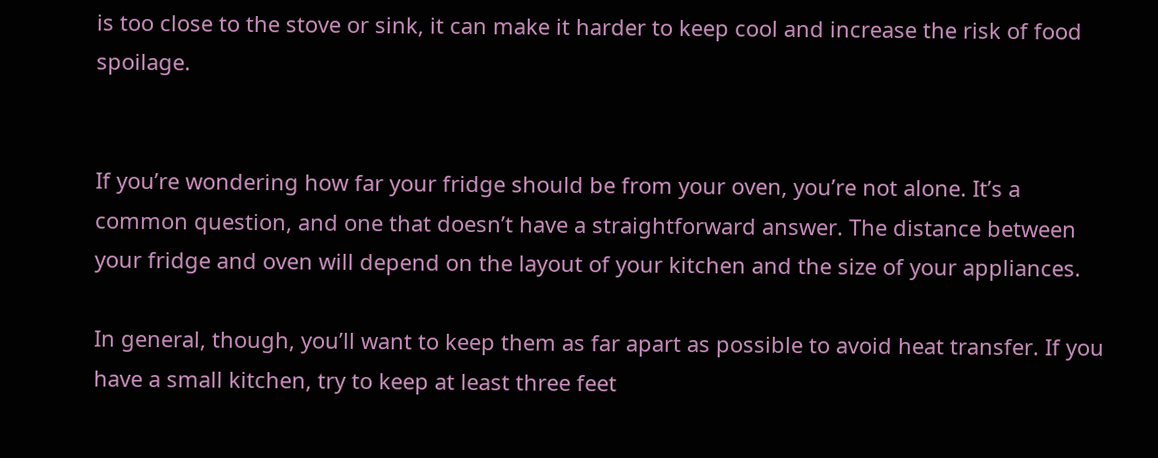is too close to the stove or sink, it can make it harder to keep cool and increase the risk of food spoilage.


If you’re wondering how far your fridge should be from your oven, you’re not alone. It’s a common question, and one that doesn’t have a straightforward answer. The distance between your fridge and oven will depend on the layout of your kitchen and the size of your appliances.

In general, though, you’ll want to keep them as far apart as possible to avoid heat transfer. If you have a small kitchen, try to keep at least three feet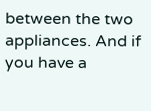between the two appliances. And if you have a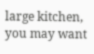large kitchen, you may want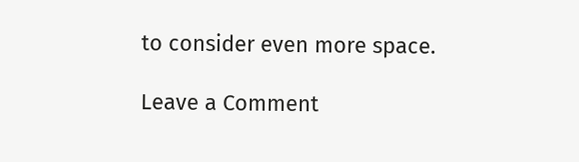to consider even more space.

Leave a Comment